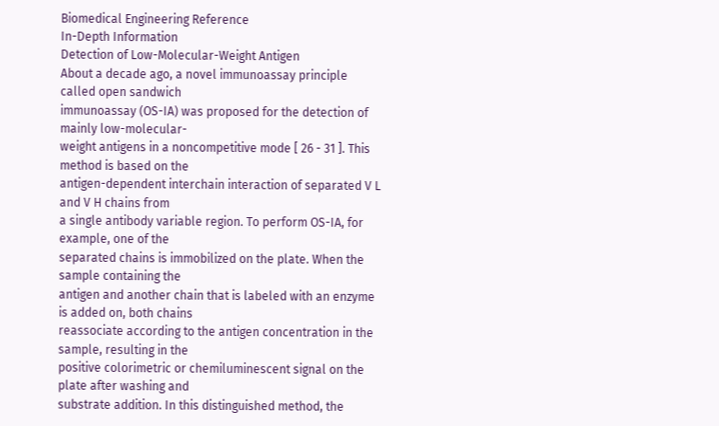Biomedical Engineering Reference
In-Depth Information
Detection of Low-Molecular-Weight Antigen
About a decade ago, a novel immunoassay principle called open sandwich
immunoassay (OS-IA) was proposed for the detection of mainly low-molecular-
weight antigens in a noncompetitive mode [ 26 - 31 ]. This method is based on the
antigen-dependent interchain interaction of separated V L and V H chains from
a single antibody variable region. To perform OS-IA, for example, one of the
separated chains is immobilized on the plate. When the sample containing the
antigen and another chain that is labeled with an enzyme is added on, both chains
reassociate according to the antigen concentration in the sample, resulting in the
positive colorimetric or chemiluminescent signal on the plate after washing and
substrate addition. In this distinguished method, the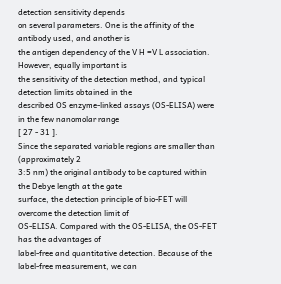detection sensitivity depends
on several parameters. One is the affinity of the antibody used, and another is
the antigen dependency of the V H =V L association. However, equally important is
the sensitivity of the detection method, and typical detection limits obtained in the
described OS enzyme-linked assays (OS-ELISA) were in the few nanomolar range
[ 27 - 31 ].
Since the separated variable regions are smaller than (approximately 2
3:5 nm) the original antibody to be captured within the Debye length at the gate
surface, the detection principle of bio-FET will overcome the detection limit of
OS-ELISA. Compared with the OS-ELISA, the OS-FET has the advantages of
label-free and quantitative detection. Because of the label-free measurement, we can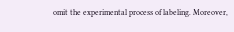omit the experimental process of labeling. Moreover,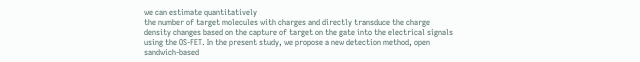we can estimate quantitatively
the number of target molecules with charges and directly transduce the charge
density changes based on the capture of target on the gate into the electrical signals
using the OS-FET. In the present study, we propose a new detection method, open
sandwich-based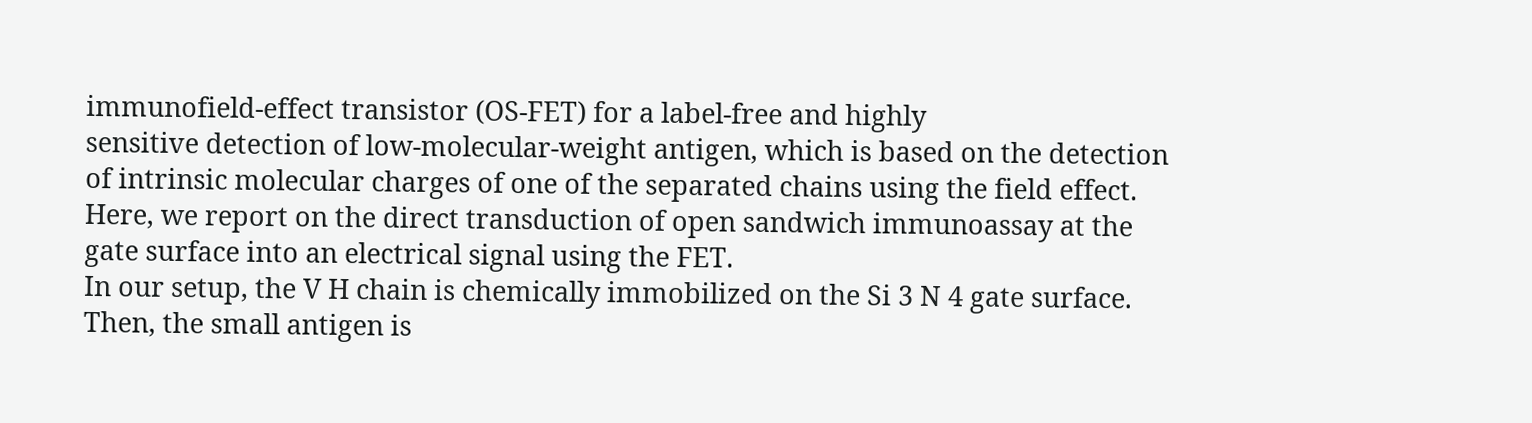immunofield-effect transistor (OS-FET) for a label-free and highly
sensitive detection of low-molecular-weight antigen, which is based on the detection
of intrinsic molecular charges of one of the separated chains using the field effect.
Here, we report on the direct transduction of open sandwich immunoassay at the
gate surface into an electrical signal using the FET.
In our setup, the V H chain is chemically immobilized on the Si 3 N 4 gate surface.
Then, the small antigen is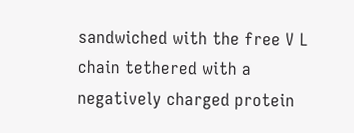sandwiched with the free V L chain tethered with a
negatively charged protein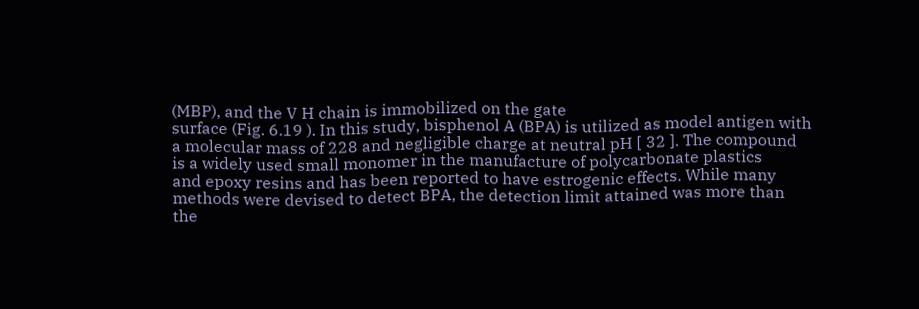(MBP), and the V H chain is immobilized on the gate
surface (Fig. 6.19 ). In this study, bisphenol A (BPA) is utilized as model antigen with
a molecular mass of 228 and negligible charge at neutral pH [ 32 ]. The compound
is a widely used small monomer in the manufacture of polycarbonate plastics
and epoxy resins and has been reported to have estrogenic effects. While many
methods were devised to detect BPA, the detection limit attained was more than
the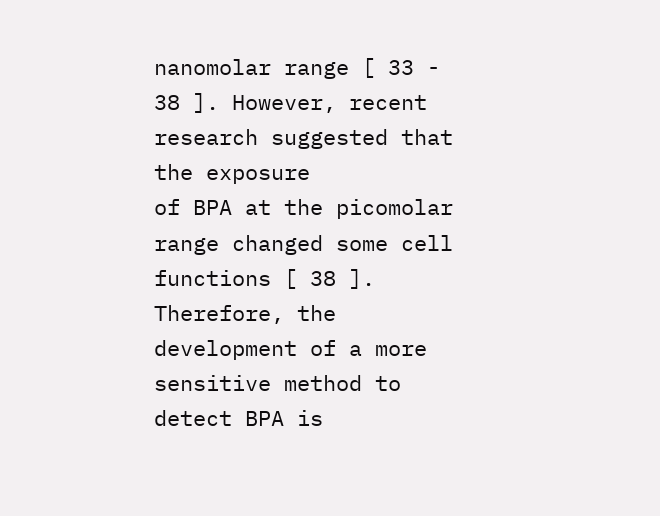nanomolar range [ 33 - 38 ]. However, recent research suggested that the exposure
of BPA at the picomolar range changed some cell functions [ 38 ]. Therefore, the
development of a more sensitive method to detect BPA is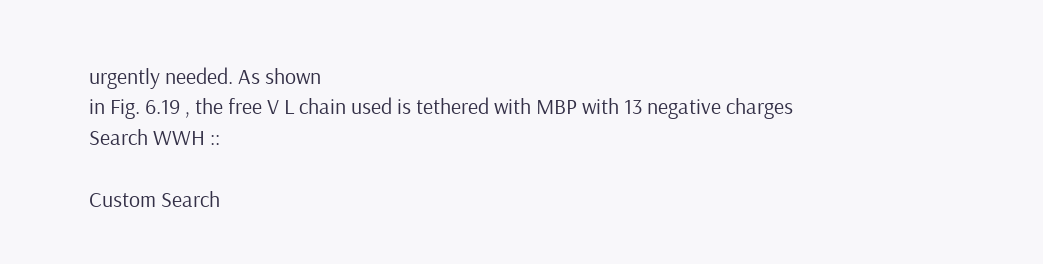urgently needed. As shown
in Fig. 6.19 , the free V L chain used is tethered with MBP with 13 negative charges
Search WWH ::

Custom Search